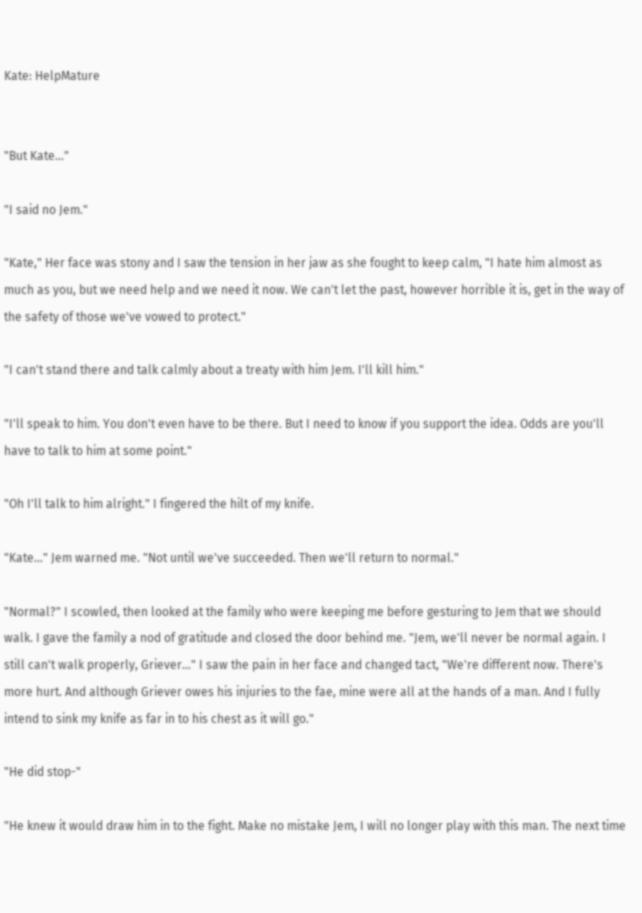Kate: HelpMature


"But Kate..."

"I said no Jem."

"Kate," Her face was stony and I saw the tension in her jaw as she fought to keep calm, "I hate him almost as much as you, but we need help and we need it now. We can't let the past, however horrible it is, get in the way of the safety of those we've vowed to protect."

"I can't stand there and talk calmly about a treaty with him Jem. I'll kill him."

"I'll speak to him. You don't even have to be there. But I need to know if you support the idea. Odds are you'll have to talk to him at some point."

"Oh I'll talk to him alright." I fingered the hilt of my knife.

"Kate..." Jem warned me. "Not until we've succeeded. Then we'll return to normal."

"Normal?" I scowled, then looked at the family who were keeping me before gesturing to Jem that we should walk. I gave the family a nod of gratitude and closed the door behind me. "Jem, we'll never be normal again. I still can't walk properly, Griever..." I saw the pain in her face and changed tact, "We're different now. There's more hurt. And although Griever owes his injuries to the fae, mine were all at the hands of a man. And I fully intend to sink my knife as far in to his chest as it will go."

"He did stop-"

"He knew it would draw him in to the fight. Make no mistake Jem, I will no longer play with this man. The next time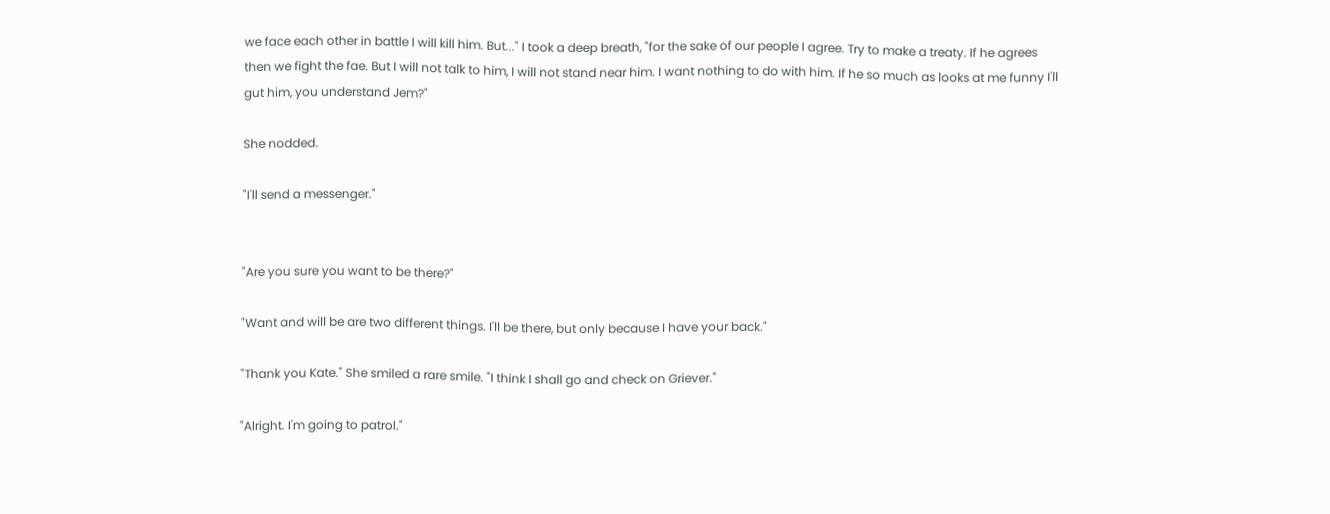we face each other in battle I will kill him. But..." I took a deep breath, "for the sake of our people I agree. Try to make a treaty. If he agrees then we fight the fae. But I will not talk to him, I will not stand near him. I want nothing to do with him. If he so much as looks at me funny I'll gut him, you understand Jem?"

She nodded.

"I'll send a messenger."


"Are you sure you want to be there?"

"Want and will be are two different things. I'll be there, but only because I have your back."

"Thank you Kate." She smiled a rare smile. "I think I shall go and check on Griever."

"Alright. I'm going to patrol."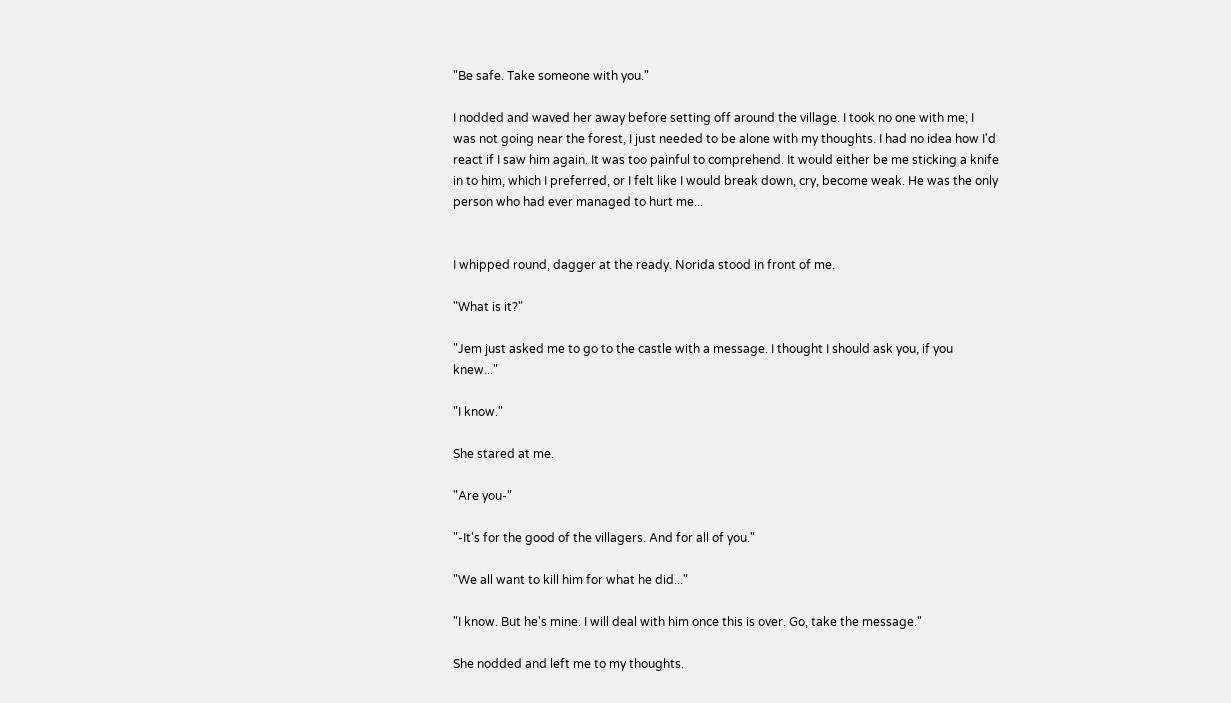"Be safe. Take someone with you."

I nodded and waved her away before setting off around the village. I took no one with me; I was not going near the forest, I just needed to be alone with my thoughts. I had no idea how I'd react if I saw him again. It was too painful to comprehend. It would either be me sticking a knife in to him, which I preferred, or I felt like I would break down, cry, become weak. He was the only person who had ever managed to hurt me...


I whipped round, dagger at the ready. Norida stood in front of me.

"What is it?"

"Jem just asked me to go to the castle with a message. I thought I should ask you, if you knew..."

"I know."

She stared at me.

"Are you-"

"-It's for the good of the villagers. And for all of you."

"We all want to kill him for what he did..."

"I know. But he's mine. I will deal with him once this is over. Go, take the message."

She nodded and left me to my thoughts.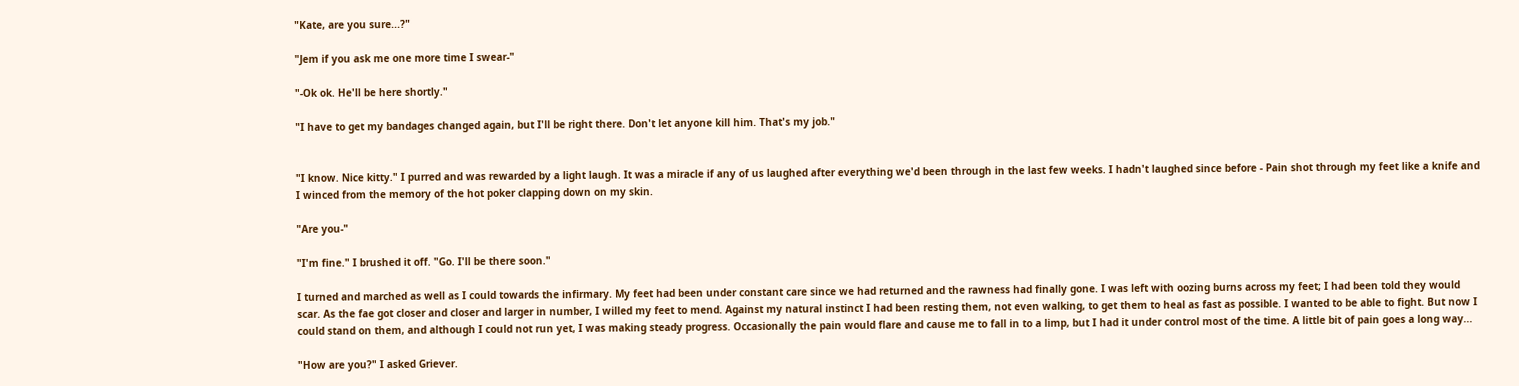"Kate, are you sure...?"

"Jem if you ask me one more time I swear-"

"-Ok ok. He'll be here shortly."

"I have to get my bandages changed again, but I'll be right there. Don't let anyone kill him. That's my job."


"I know. Nice kitty." I purred and was rewarded by a light laugh. It was a miracle if any of us laughed after everything we'd been through in the last few weeks. I hadn't laughed since before - Pain shot through my feet like a knife and I winced from the memory of the hot poker clapping down on my skin.

"Are you-"

"I'm fine." I brushed it off. "Go. I'll be there soon."

I turned and marched as well as I could towards the infirmary. My feet had been under constant care since we had returned and the rawness had finally gone. I was left with oozing burns across my feet; I had been told they would scar. As the fae got closer and closer and larger in number, I willed my feet to mend. Against my natural instinct I had been resting them, not even walking, to get them to heal as fast as possible. I wanted to be able to fight. But now I could stand on them, and although I could not run yet, I was making steady progress. Occasionally the pain would flare and cause me to fall in to a limp, but I had it under control most of the time. A little bit of pain goes a long way...

"How are you?" I asked Griever.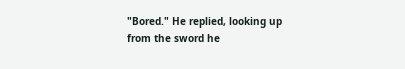"Bored." He replied, looking up from the sword he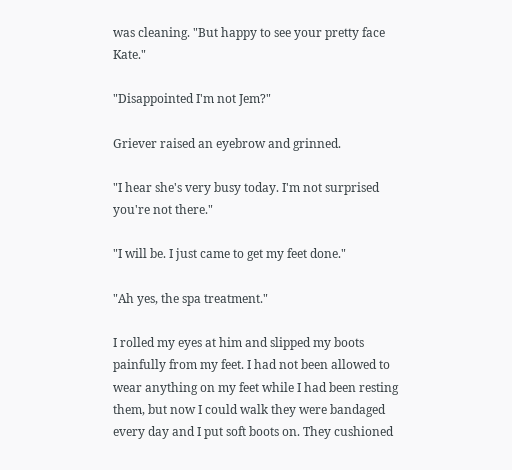was cleaning. "But happy to see your pretty face Kate."

"Disappointed I'm not Jem?"

Griever raised an eyebrow and grinned.

"I hear she's very busy today. I'm not surprised you're not there."

"I will be. I just came to get my feet done."

"Ah yes, the spa treatment."

I rolled my eyes at him and slipped my boots painfully from my feet. I had not been allowed to wear anything on my feet while I had been resting them, but now I could walk they were bandaged every day and I put soft boots on. They cushioned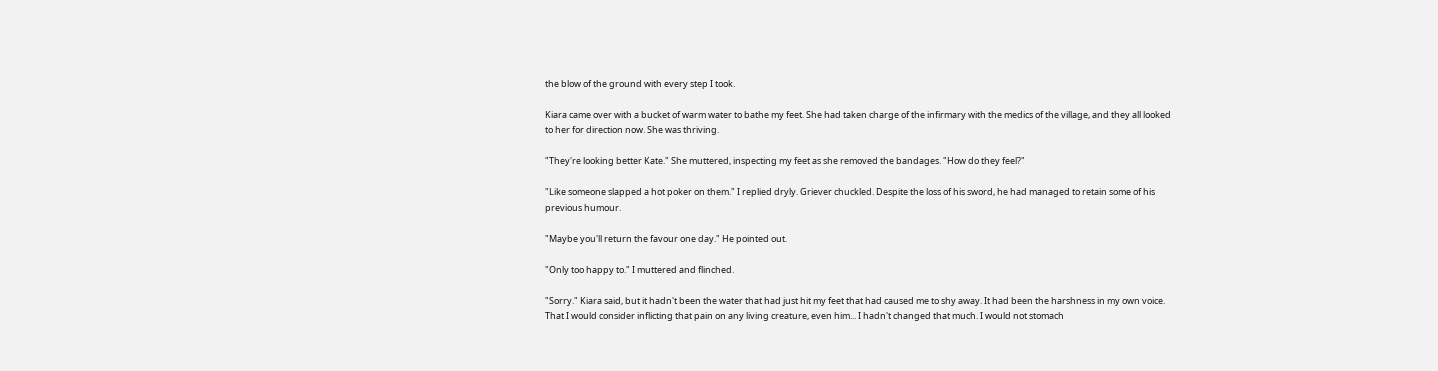the blow of the ground with every step I took.

Kiara came over with a bucket of warm water to bathe my feet. She had taken charge of the infirmary with the medics of the village, and they all looked to her for direction now. She was thriving.

"They're looking better Kate." She muttered, inspecting my feet as she removed the bandages. "How do they feel?"

"Like someone slapped a hot poker on them." I replied dryly. Griever chuckled. Despite the loss of his sword, he had managed to retain some of his previous humour.

"Maybe you'll return the favour one day." He pointed out.

"Only too happy to." I muttered and flinched.

"Sorry." Kiara said, but it hadn't been the water that had just hit my feet that had caused me to shy away. It had been the harshness in my own voice. That I would consider inflicting that pain on any living creature, even him... I hadn't changed that much. I would not stomach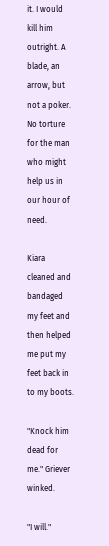it. I would kill him outright. A blade, an arrow, but not a poker. No torture for the man who might help us in our hour of need.

Kiara cleaned and bandaged my feet and then helped me put my feet back in to my boots.

"Knock him dead for me." Griever winked.

"I will."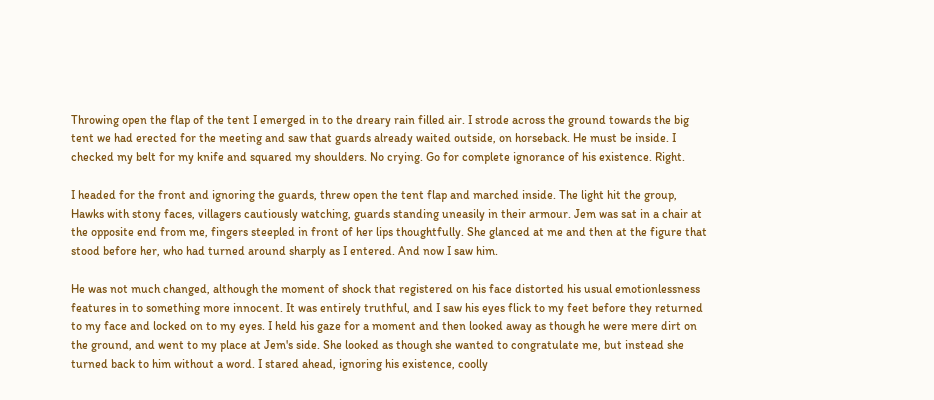Throwing open the flap of the tent I emerged in to the dreary rain filled air. I strode across the ground towards the big tent we had erected for the meeting and saw that guards already waited outside, on horseback. He must be inside. I checked my belt for my knife and squared my shoulders. No crying. Go for complete ignorance of his existence. Right.

I headed for the front and ignoring the guards, threw open the tent flap and marched inside. The light hit the group, Hawks with stony faces, villagers cautiously watching, guards standing uneasily in their armour. Jem was sat in a chair at the opposite end from me, fingers steepled in front of her lips thoughtfully. She glanced at me and then at the figure that stood before her, who had turned around sharply as I entered. And now I saw him.

He was not much changed, although the moment of shock that registered on his face distorted his usual emotionlessness features in to something more innocent. It was entirely truthful, and I saw his eyes flick to my feet before they returned to my face and locked on to my eyes. I held his gaze for a moment and then looked away as though he were mere dirt on the ground, and went to my place at Jem's side. She looked as though she wanted to congratulate me, but instead she  turned back to him without a word. I stared ahead, ignoring his existence, coolly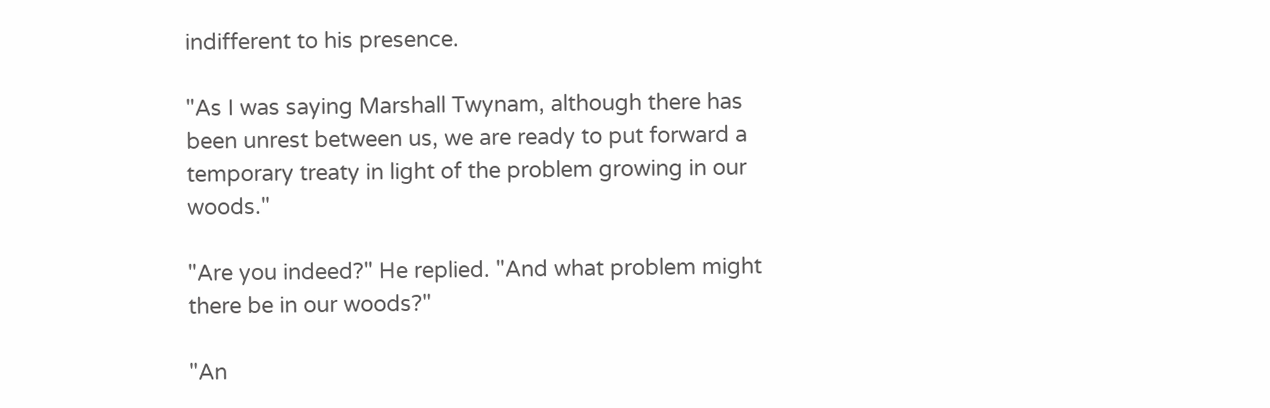indifferent to his presence.

"As I was saying Marshall Twynam, although there has been unrest between us, we are ready to put forward a temporary treaty in light of the problem growing in our woods."

"Are you indeed?" He replied. "And what problem might there be in our woods?"

"An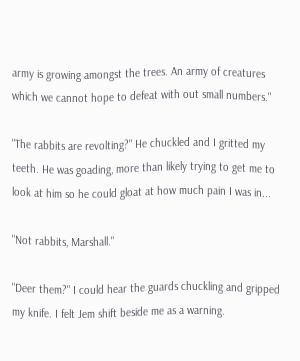army is growing amongst the trees. An army of creatures which we cannot hope to defeat with out small numbers."

"The rabbits are revolting?" He chuckled and I gritted my teeth. He was goading, more than likely trying to get me to look at him so he could gloat at how much pain I was in...

"Not rabbits, Marshall."

"Deer them?" I could hear the guards chuckling and gripped my knife. I felt Jem shift beside me as a warning.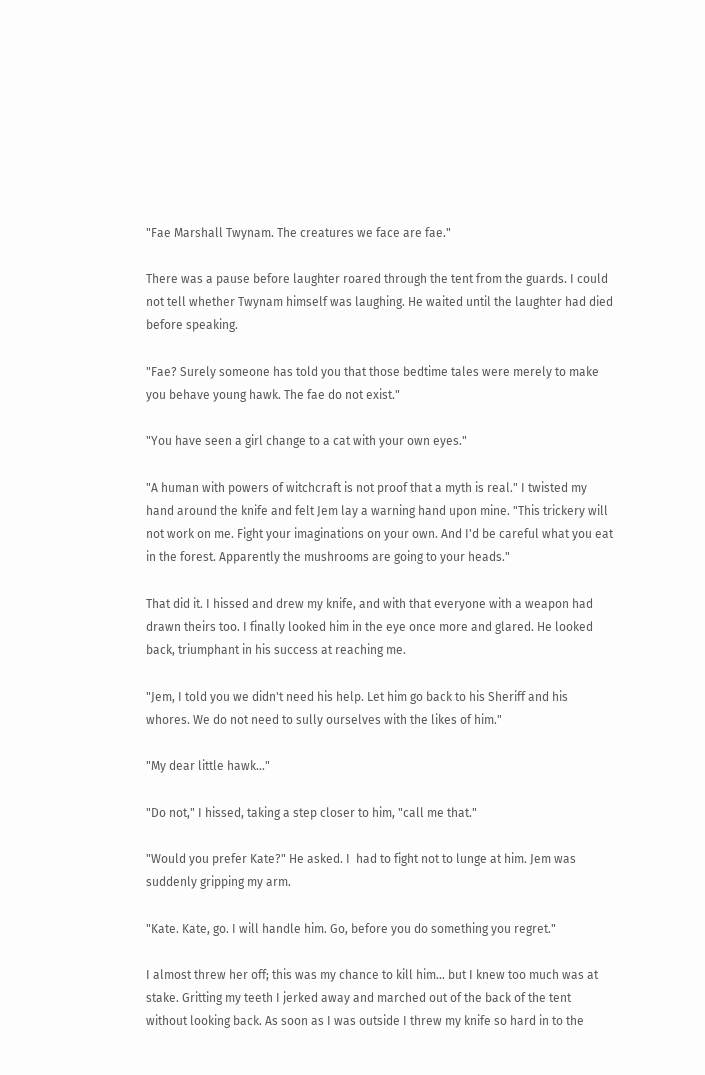"Fae Marshall Twynam. The creatures we face are fae."

There was a pause before laughter roared through the tent from the guards. I could not tell whether Twynam himself was laughing. He waited until the laughter had died before speaking.

"Fae? Surely someone has told you that those bedtime tales were merely to make you behave young hawk. The fae do not exist."

"You have seen a girl change to a cat with your own eyes."

"A human with powers of witchcraft is not proof that a myth is real." I twisted my hand around the knife and felt Jem lay a warning hand upon mine. "This trickery will not work on me. Fight your imaginations on your own. And I'd be careful what you eat in the forest. Apparently the mushrooms are going to your heads."

That did it. I hissed and drew my knife, and with that everyone with a weapon had drawn theirs too. I finally looked him in the eye once more and glared. He looked back, triumphant in his success at reaching me.

"Jem, I told you we didn't need his help. Let him go back to his Sheriff and his whores. We do not need to sully ourselves with the likes of him."

"My dear little hawk..."

"Do not," I hissed, taking a step closer to him, "call me that."

"Would you prefer Kate?" He asked. I  had to fight not to lunge at him. Jem was suddenly gripping my arm.

"Kate. Kate, go. I will handle him. Go, before you do something you regret."

I almost threw her off; this was my chance to kill him... but I knew too much was at stake. Gritting my teeth I jerked away and marched out of the back of the tent without looking back. As soon as I was outside I threw my knife so hard in to the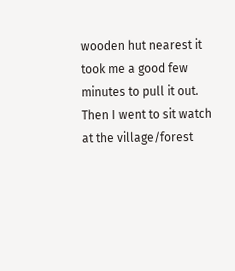wooden hut nearest it took me a good few minutes to pull it out. Then I went to sit watch at the village/forest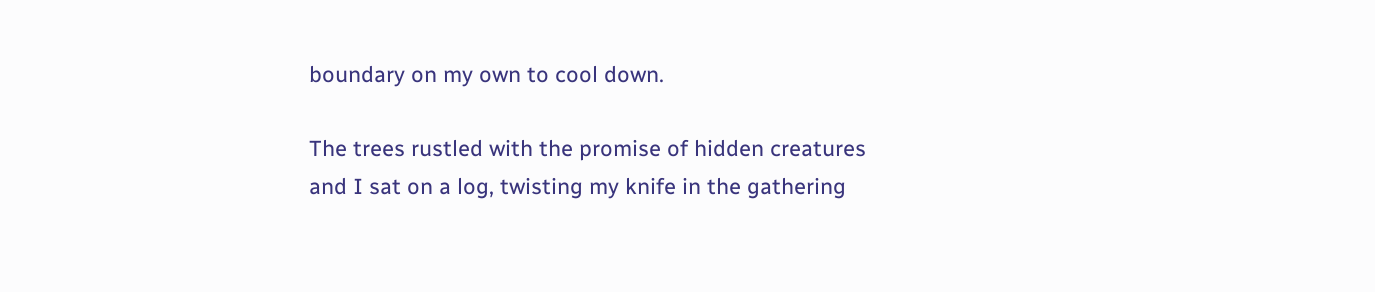boundary on my own to cool down.

The trees rustled with the promise of hidden creatures and I sat on a log, twisting my knife in the gathering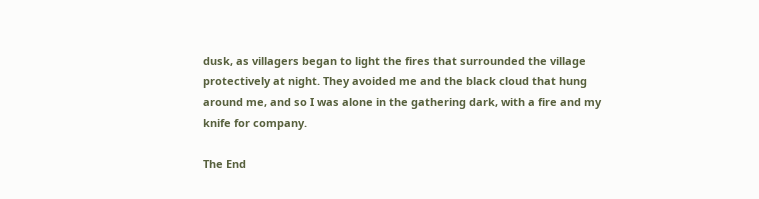dusk, as villagers began to light the fires that surrounded the village protectively at night. They avoided me and the black cloud that hung around me, and so I was alone in the gathering dark, with a fire and my knife for company.

The End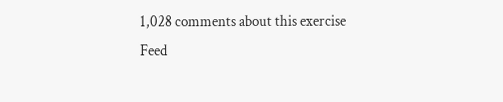1,028 comments about this exercise Feed